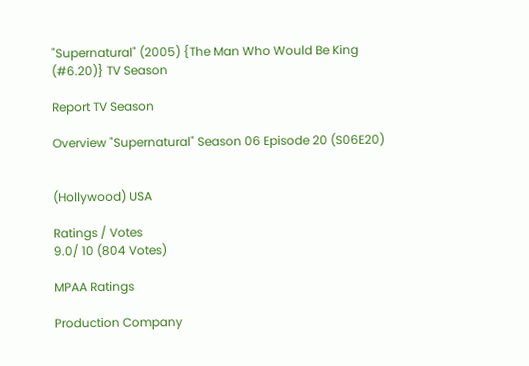"Supernatural" (2005) {The Man Who Would Be King (#6.20)} TV Season

Report TV Season

Overview "Supernatural" Season 06 Episode 20 (S06E20)


(Hollywood) USA

Ratings / Votes
9.0/ 10 (804 Votes)

MPAA Ratings

Production Company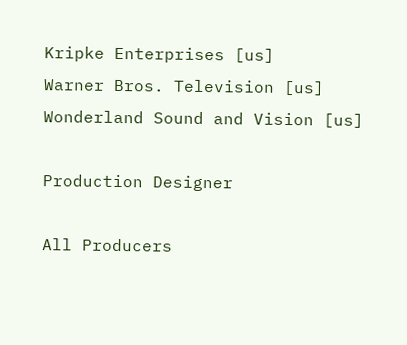Kripke Enterprises [us]
Warner Bros. Television [us]
Wonderland Sound and Vision [us]

Production Designer

All Producers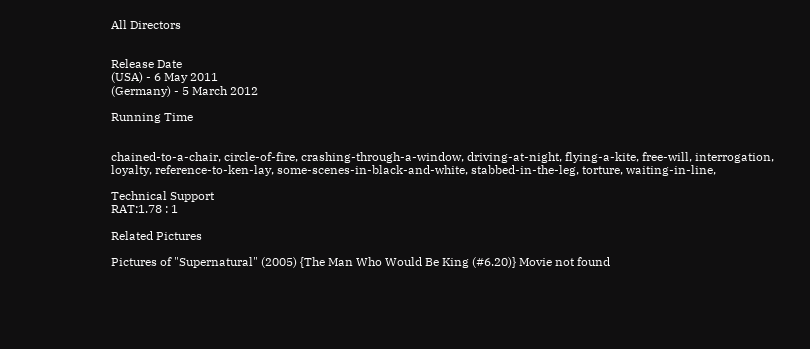All Directors


Release Date
(USA) - 6 May 2011
(Germany) - 5 March 2012

Running Time


chained-to-a-chair, circle-of-fire, crashing-through-a-window, driving-at-night, flying-a-kite, free-will, interrogation, loyalty, reference-to-ken-lay, some-scenes-in-black-and-white, stabbed-in-the-leg, torture, waiting-in-line,

Technical Support
RAT:1.78 : 1

Related Pictures

Pictures of "Supernatural" (2005) {The Man Who Would Be King (#6.20)} Movie not found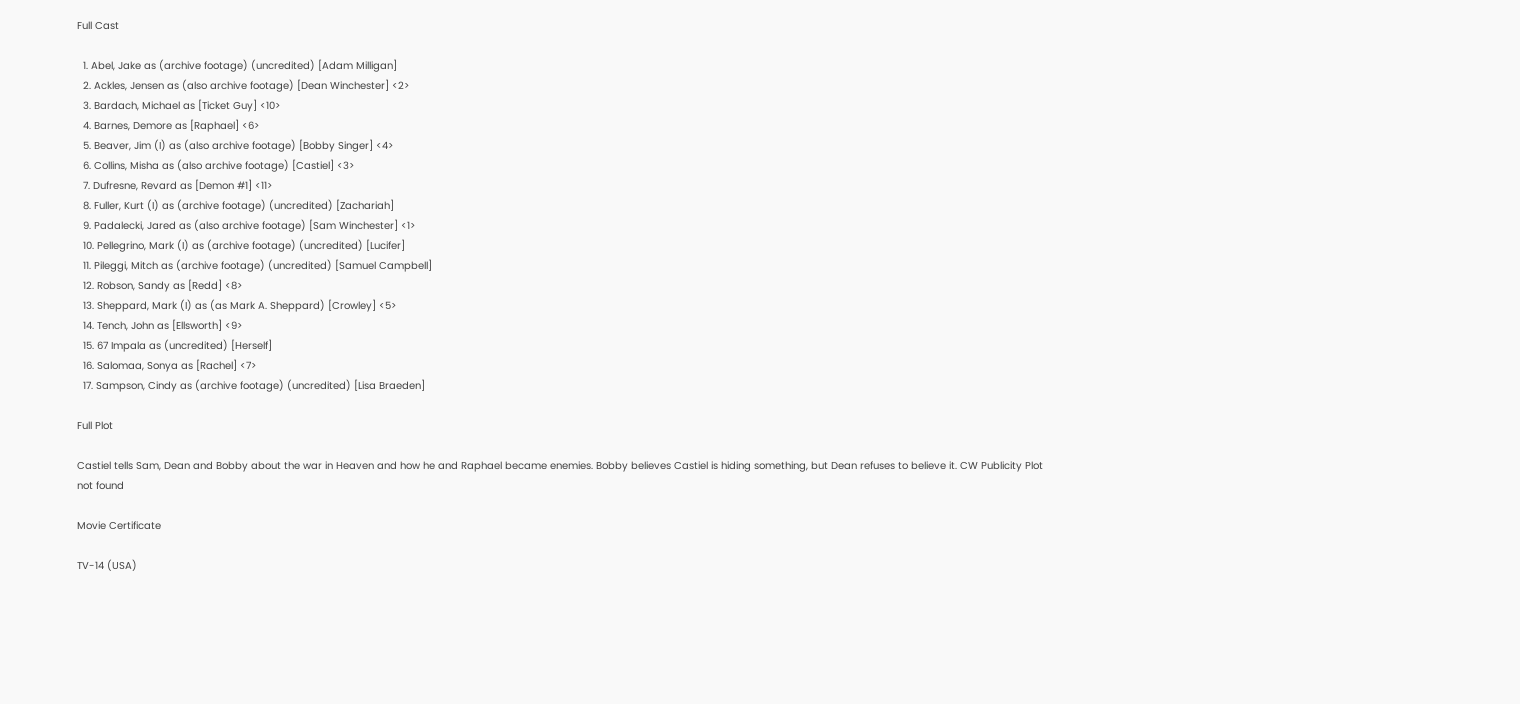Full Cast

  1. Abel, Jake as (archive footage) (uncredited) [Adam Milligan]
  2. Ackles, Jensen as (also archive footage) [Dean Winchester] <2>
  3. Bardach, Michael as [Ticket Guy] <10>
  4. Barnes, Demore as [Raphael] <6>
  5. Beaver, Jim (I) as (also archive footage) [Bobby Singer] <4>
  6. Collins, Misha as (also archive footage) [Castiel] <3>
  7. Dufresne, Revard as [Demon #1] <11>
  8. Fuller, Kurt (I) as (archive footage) (uncredited) [Zachariah]
  9. Padalecki, Jared as (also archive footage) [Sam Winchester] <1>
  10. Pellegrino, Mark (I) as (archive footage) (uncredited) [Lucifer]
  11. Pileggi, Mitch as (archive footage) (uncredited) [Samuel Campbell]
  12. Robson, Sandy as [Redd] <8>
  13. Sheppard, Mark (I) as (as Mark A. Sheppard) [Crowley] <5>
  14. Tench, John as [Ellsworth] <9>
  15. 67 Impala as (uncredited) [Herself]
  16. Salomaa, Sonya as [Rachel] <7>
  17. Sampson, Cindy as (archive footage) (uncredited) [Lisa Braeden]

Full Plot

Castiel tells Sam, Dean and Bobby about the war in Heaven and how he and Raphael became enemies. Bobby believes Castiel is hiding something, but Dean refuses to believe it. CW Publicity Plot not found

Movie Certificate

TV-14 (USA)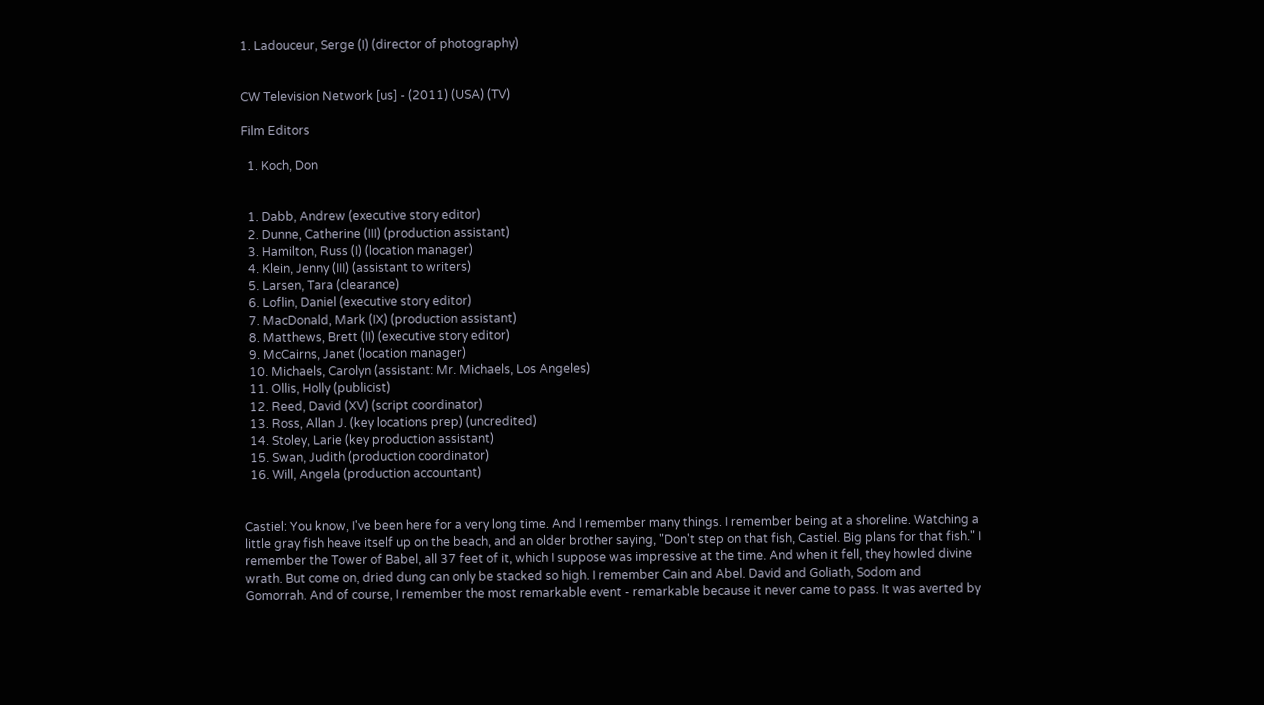1. Ladouceur, Serge (I) (director of photography)


CW Television Network [us] - (2011) (USA) (TV)

Film Editors

  1. Koch, Don


  1. Dabb, Andrew (executive story editor)
  2. Dunne, Catherine (III) (production assistant)
  3. Hamilton, Russ (I) (location manager)
  4. Klein, Jenny (III) (assistant to writers)
  5. Larsen, Tara (clearance)
  6. Loflin, Daniel (executive story editor)
  7. MacDonald, Mark (IX) (production assistant)
  8. Matthews, Brett (II) (executive story editor)
  9. McCairns, Janet (location manager)
  10. Michaels, Carolyn (assistant: Mr. Michaels, Los Angeles)
  11. Ollis, Holly (publicist)
  12. Reed, David (XV) (script coordinator)
  13. Ross, Allan J. (key locations prep) (uncredited)
  14. Stoley, Larie (key production assistant)
  15. Swan, Judith (production coordinator)
  16. Will, Angela (production accountant)


Castiel: You know, I've been here for a very long time. And I remember many things. I remember being at a shoreline. Watching a little gray fish heave itself up on the beach, and an older brother saying, "Don't step on that fish, Castiel. Big plans for that fish." I remember the Tower of Babel, all 37 feet of it, which I suppose was impressive at the time. And when it fell, they howled divine wrath. But come on, dried dung can only be stacked so high. I remember Cain and Abel. David and Goliath, Sodom and Gomorrah. And of course, I remember the most remarkable event - remarkable because it never came to pass. It was averted by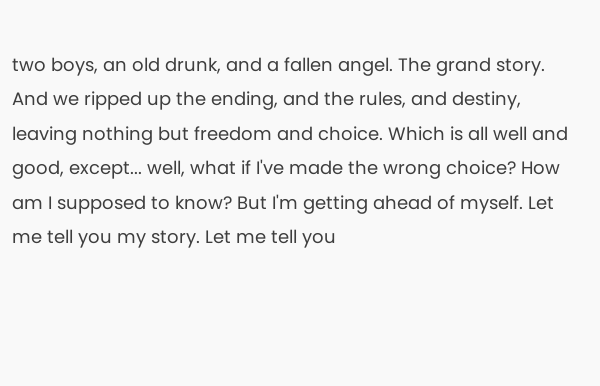two boys, an old drunk, and a fallen angel. The grand story. And we ripped up the ending, and the rules, and destiny, leaving nothing but freedom and choice. Which is all well and good, except... well, what if I've made the wrong choice? How am I supposed to know? But I'm getting ahead of myself. Let me tell you my story. Let me tell you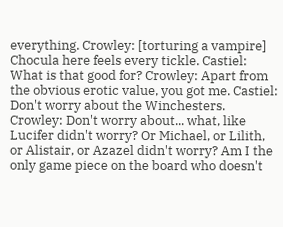everything. Crowley: [torturing a vampire] Chocula here feels every tickle. Castiel: What is that good for? Crowley: Apart from the obvious erotic value, you got me. Castiel: Don't worry about the Winchesters. Crowley: Don't worry about... what, like Lucifer didn't worry? Or Michael, or Lilith, or Alistair, or Azazel didn't worry? Am I the only game piece on the board who doesn't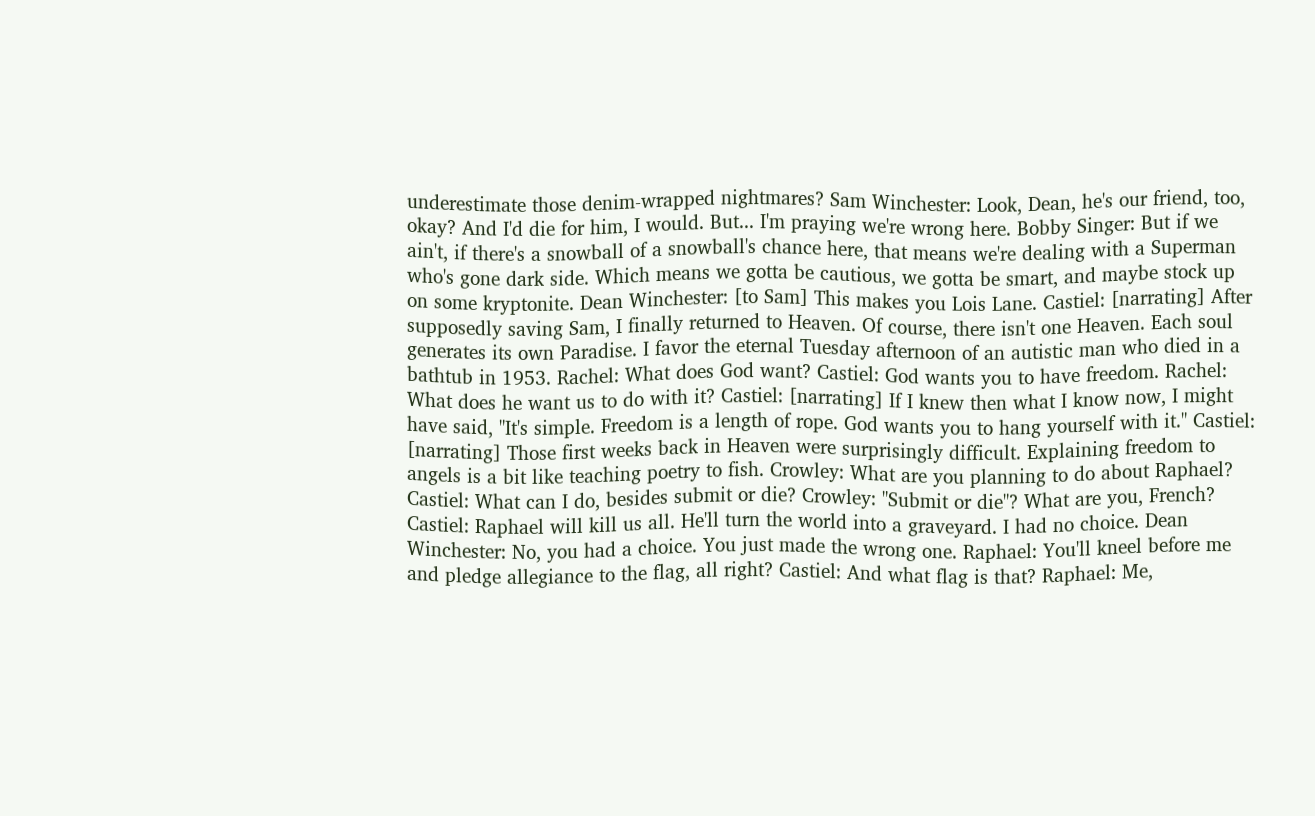underestimate those denim-wrapped nightmares? Sam Winchester: Look, Dean, he's our friend, too, okay? And I'd die for him, I would. But... I'm praying we're wrong here. Bobby Singer: But if we ain't, if there's a snowball of a snowball's chance here, that means we're dealing with a Superman who's gone dark side. Which means we gotta be cautious, we gotta be smart, and maybe stock up on some kryptonite. Dean Winchester: [to Sam] This makes you Lois Lane. Castiel: [narrating] After supposedly saving Sam, I finally returned to Heaven. Of course, there isn't one Heaven. Each soul generates its own Paradise. I favor the eternal Tuesday afternoon of an autistic man who died in a bathtub in 1953. Rachel: What does God want? Castiel: God wants you to have freedom. Rachel: What does he want us to do with it? Castiel: [narrating] If I knew then what I know now, I might have said, "It's simple. Freedom is a length of rope. God wants you to hang yourself with it." Castiel: [narrating] Those first weeks back in Heaven were surprisingly difficult. Explaining freedom to angels is a bit like teaching poetry to fish. Crowley: What are you planning to do about Raphael? Castiel: What can I do, besides submit or die? Crowley: "Submit or die"? What are you, French? Castiel: Raphael will kill us all. He'll turn the world into a graveyard. I had no choice. Dean Winchester: No, you had a choice. You just made the wrong one. Raphael: You'll kneel before me and pledge allegiance to the flag, all right? Castiel: And what flag is that? Raphael: Me,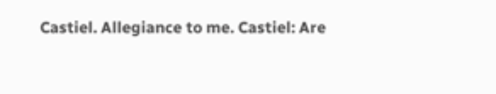Castiel. Allegiance to me. Castiel: Are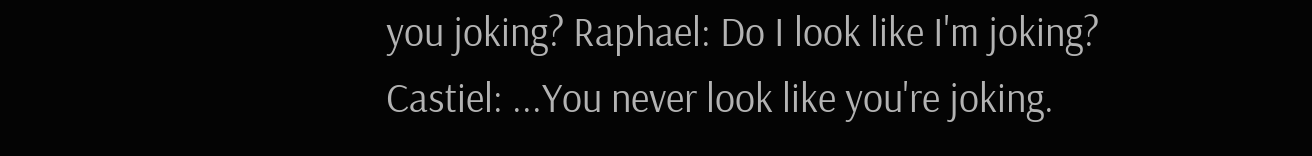you joking? Raphael: Do I look like I'm joking? Castiel: ...You never look like you're joking.